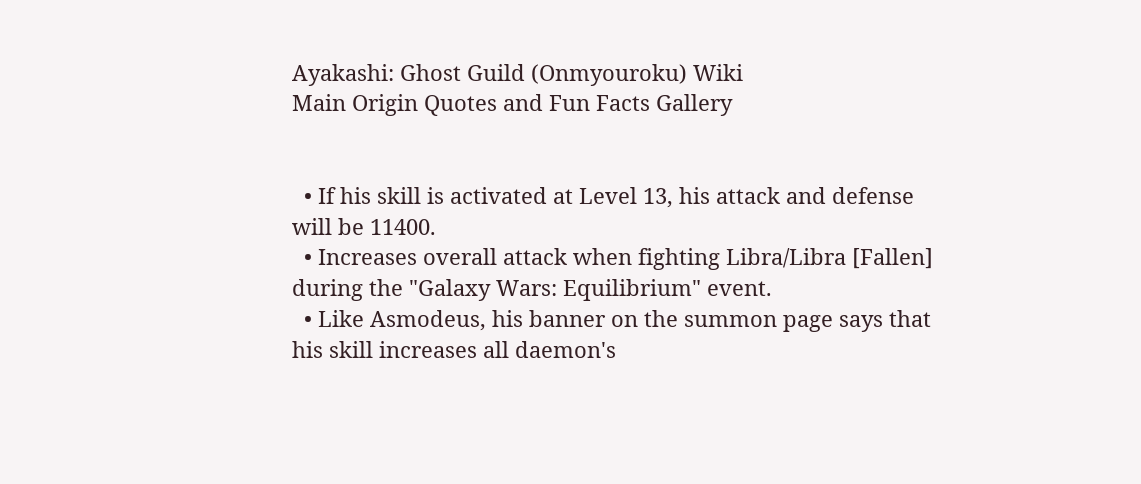Ayakashi: Ghost Guild (Onmyouroku) Wiki
Main Origin Quotes and Fun Facts Gallery


  • If his skill is activated at Level 13, his attack and defense will be 11400.
  • Increases overall attack when fighting Libra/Libra [Fallen] during the "Galaxy Wars: Equilibrium" event.
  • Like Asmodeus, his banner on the summon page says that his skill increases all daemon's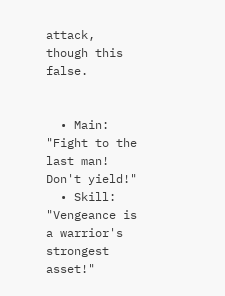attack, though this false.


  • Main: "Fight to the last man! Don't yield!"
  • Skill: "Vengeance is a warrior's strongest asset!"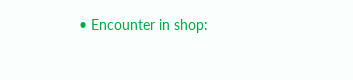• Encounter in shop: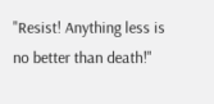"Resist! Anything less is no better than death!"